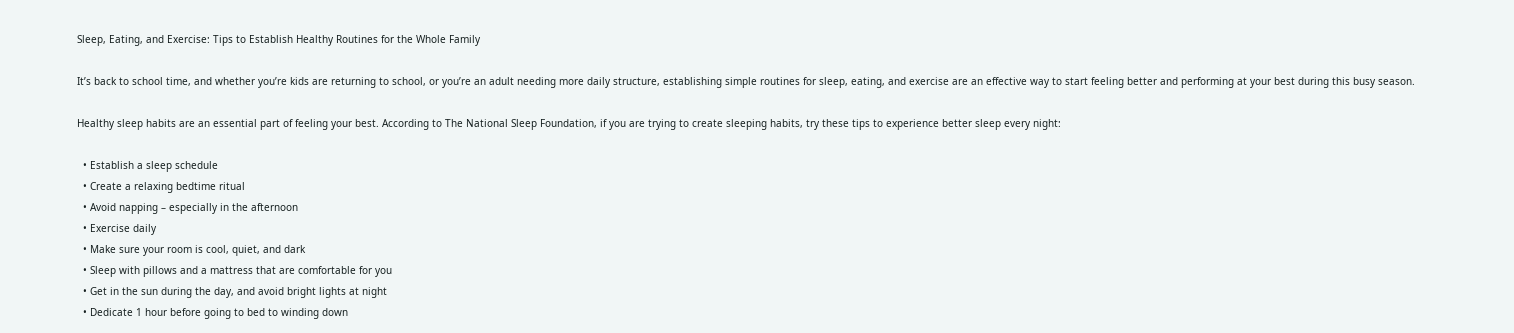Sleep, Eating, and Exercise: Tips to Establish Healthy Routines for the Whole Family

It’s back to school time, and whether you’re kids are returning to school, or you’re an adult needing more daily structure, establishing simple routines for sleep, eating, and exercise are an effective way to start feeling better and performing at your best during this busy season.

Healthy sleep habits are an essential part of feeling your best. According to The National Sleep Foundation, if you are trying to create sleeping habits, try these tips to experience better sleep every night:

  • Establish a sleep schedule
  • Create a relaxing bedtime ritual
  • Avoid napping – especially in the afternoon
  • Exercise daily
  • Make sure your room is cool, quiet, and dark
  • Sleep with pillows and a mattress that are comfortable for you
  • Get in the sun during the day, and avoid bright lights at night
  • Dedicate 1 hour before going to bed to winding down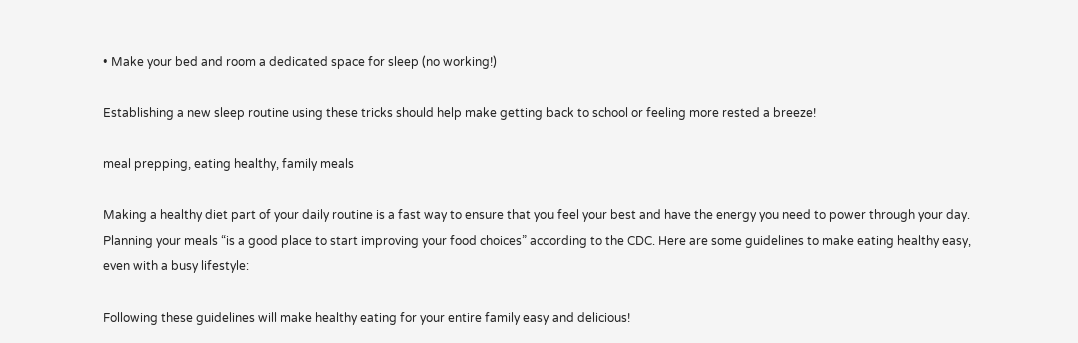• Make your bed and room a dedicated space for sleep (no working!)

Establishing a new sleep routine using these tricks should help make getting back to school or feeling more rested a breeze!

meal prepping, eating healthy, family meals

Making a healthy diet part of your daily routine is a fast way to ensure that you feel your best and have the energy you need to power through your day. Planning your meals “is a good place to start improving your food choices” according to the CDC. Here are some guidelines to make eating healthy easy, even with a busy lifestyle:

Following these guidelines will make healthy eating for your entire family easy and delicious!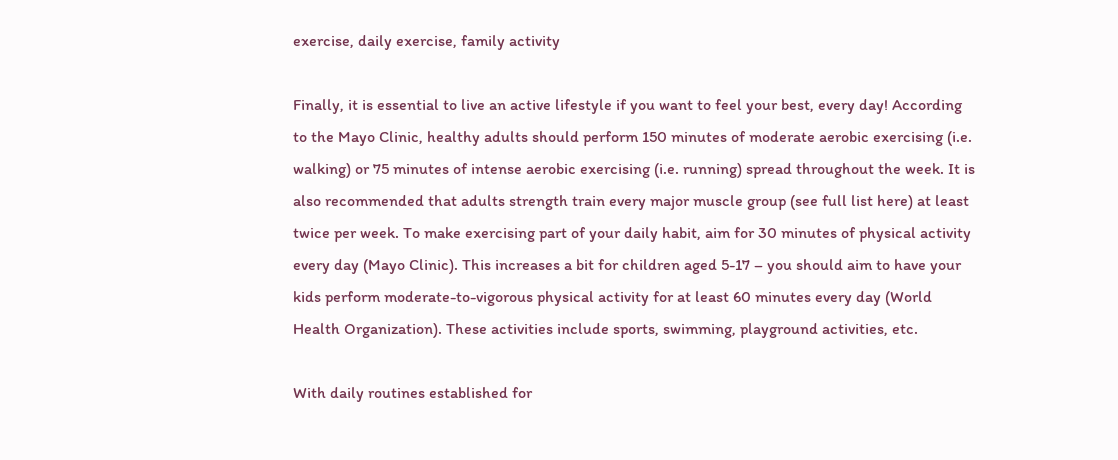exercise, daily exercise, family activity

Finally, it is essential to live an active lifestyle if you want to feel your best, every day! According to the Mayo Clinic, healthy adults should perform 150 minutes of moderate aerobic exercising (i.e. walking) or 75 minutes of intense aerobic exercising (i.e. running) spread throughout the week. It is also recommended that adults strength train every major muscle group (see full list here) at least twice per week. To make exercising part of your daily habit, aim for 30 minutes of physical activity every day (Mayo Clinic). This increases a bit for children aged 5-17 – you should aim to have your kids perform moderate-to-vigorous physical activity for at least 60 minutes every day (World Health Organization). These activities include sports, swimming, playground activities, etc.

With daily routines established for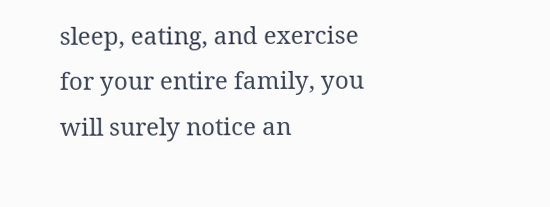sleep, eating, and exercise for your entire family, you will surely notice an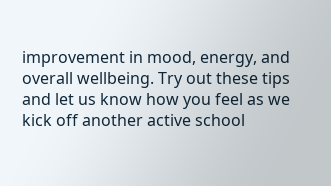improvement in mood, energy, and overall wellbeing. Try out these tips and let us know how you feel as we kick off another active school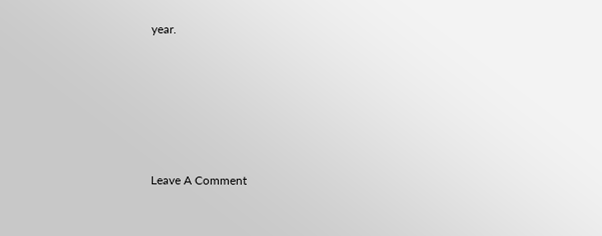year.






Leave A Comment